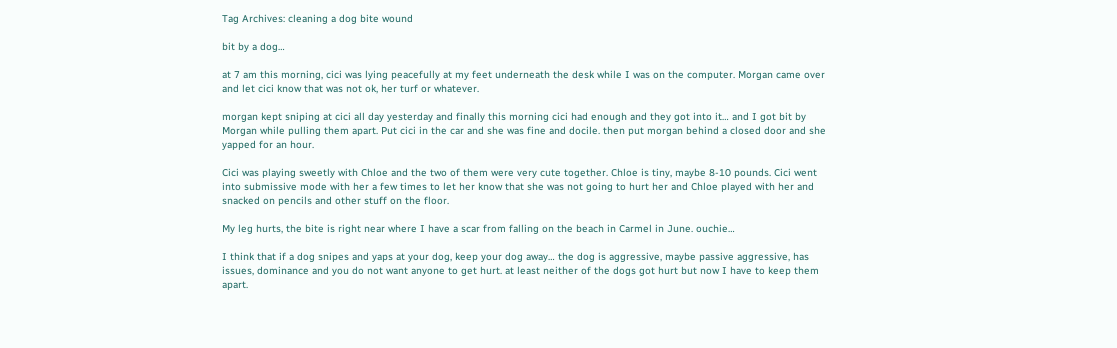Tag Archives: cleaning a dog bite wound

bit by a dog…

at 7 am this morning, cici was lying peacefully at my feet underneath the desk while I was on the computer. Morgan came over and let cici know that was not ok, her turf or whatever.

morgan kept sniping at cici all day yesterday and finally this morning cici had enough and they got into it… and I got bit by Morgan while pulling them apart. Put cici in the car and she was fine and docile. then put morgan behind a closed door and she yapped for an hour.

Cici was playing sweetly with Chloe and the two of them were very cute together. Chloe is tiny, maybe 8-10 pounds. Cici went into submissive mode with her a few times to let her know that she was not going to hurt her and Chloe played with her and snacked on pencils and other stuff on the floor.

My leg hurts, the bite is right near where I have a scar from falling on the beach in Carmel in June. ouchie…

I think that if a dog snipes and yaps at your dog, keep your dog away… the dog is aggressive, maybe passive aggressive, has issues, dominance and you do not want anyone to get hurt. at least neither of the dogs got hurt but now I have to keep them apart.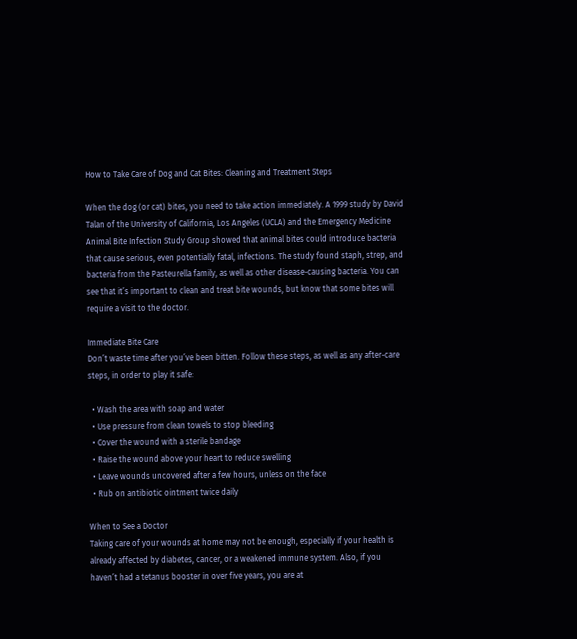How to Take Care of Dog and Cat Bites: Cleaning and Treatment Steps

When the dog (or cat) bites, you need to take action immediately. A 1999 study by David Talan of the University of California, Los Angeles (UCLA) and the Emergency Medicine Animal Bite Infection Study Group showed that animal bites could introduce bacteria that cause serious, even potentially fatal, infections. The study found staph, strep, and bacteria from the Pasteurella family, as well as other disease-causing bacteria. You can see that it’s important to clean and treat bite wounds, but know that some bites will require a visit to the doctor.

Immediate Bite Care
Don’t waste time after you’ve been bitten. Follow these steps, as well as any after-care steps, in order to play it safe:

  • Wash the area with soap and water
  • Use pressure from clean towels to stop bleeding
  • Cover the wound with a sterile bandage
  • Raise the wound above your heart to reduce swelling
  • Leave wounds uncovered after a few hours, unless on the face
  • Rub on antibiotic ointment twice daily

When to See a Doctor
Taking care of your wounds at home may not be enough, especially if your health is already affected by diabetes, cancer, or a weakened immune system. Also, if you haven’t had a tetanus booster in over five years, you are at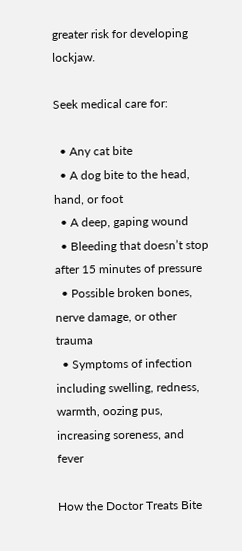greater risk for developing lockjaw.

Seek medical care for:

  • Any cat bite
  • A dog bite to the head, hand, or foot
  • A deep, gaping wound
  • Bleeding that doesn’t stop after 15 minutes of pressure
  • Possible broken bones, nerve damage, or other trauma
  • Symptoms of infection including swelling, redness, warmth, oozing pus, increasing soreness, and fever

How the Doctor Treats Bite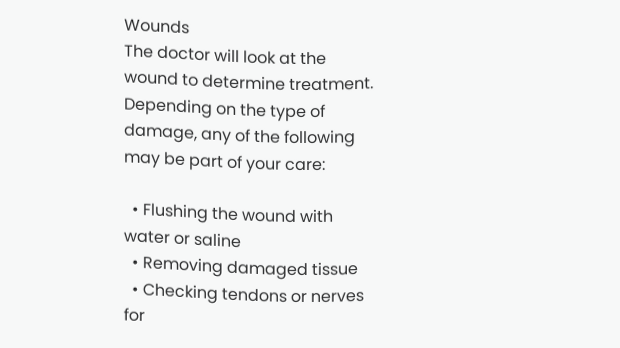Wounds
The doctor will look at the wound to determine treatment. Depending on the type of damage, any of the following may be part of your care:

  • Flushing the wound with water or saline
  • Removing damaged tissue
  • Checking tendons or nerves for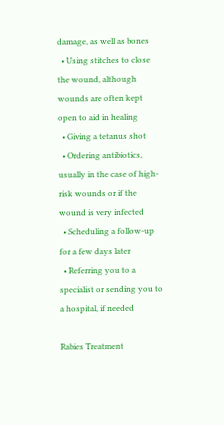damage, as well as bones
  • Using stitches to close the wound, although wounds are often kept open to aid in healing
  • Giving a tetanus shot
  • Ordering antibiotics, usually in the case of high-risk wounds or if the wound is very infected
  • Scheduling a follow-up for a few days later
  • Referring you to a specialist or sending you to a hospital, if needed

Rabies Treatment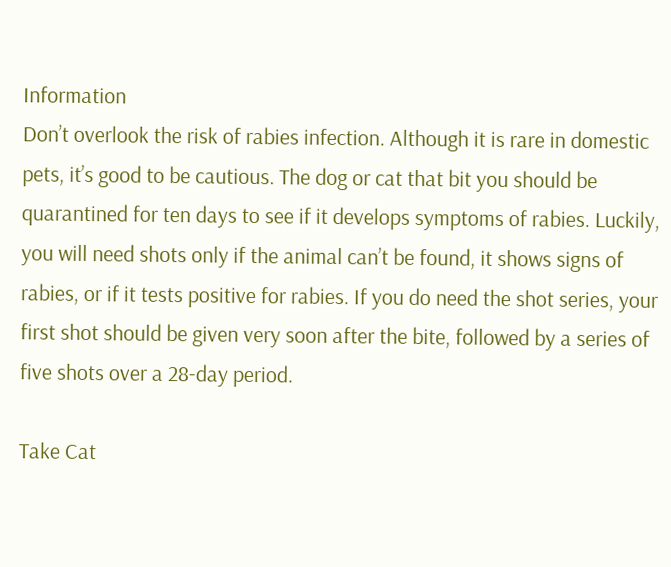Information
Don’t overlook the risk of rabies infection. Although it is rare in domestic pets, it’s good to be cautious. The dog or cat that bit you should be quarantined for ten days to see if it develops symptoms of rabies. Luckily, you will need shots only if the animal can’t be found, it shows signs of rabies, or if it tests positive for rabies. If you do need the shot series, your first shot should be given very soon after the bite, followed by a series of five shots over a 28-day period.

Take Cat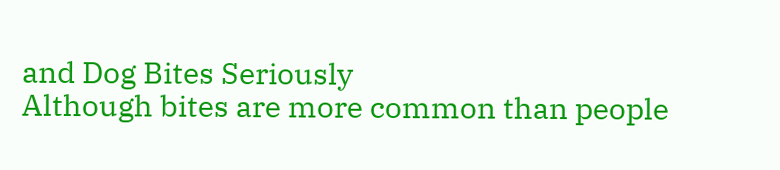and Dog Bites Seriously
Although bites are more common than people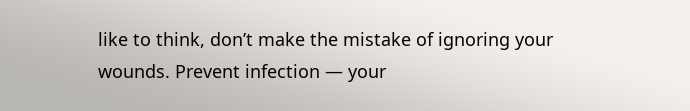like to think, don’t make the mistake of ignoring your wounds. Prevent infection — your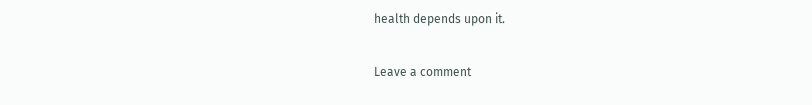health depends upon it.

Leave a comment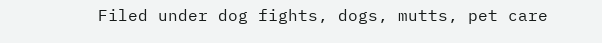Filed under dog fights, dogs, mutts, pet care